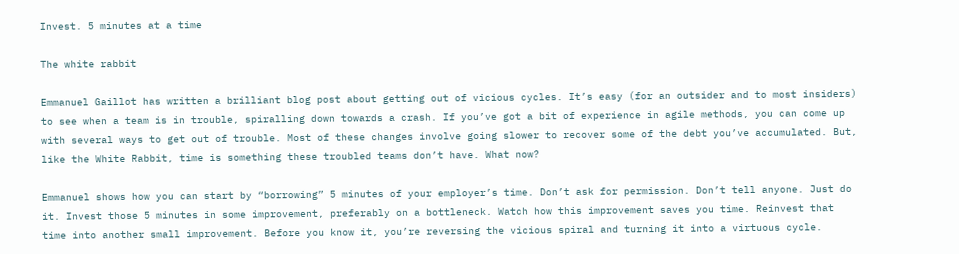Invest. 5 minutes at a time

The white rabbit

Emmanuel Gaillot has written a brilliant blog post about getting out of vicious cycles. It’s easy (for an outsider and to most insiders) to see when a team is in trouble, spiralling down towards a crash. If you’ve got a bit of experience in agile methods, you can come up with several ways to get out of trouble. Most of these changes involve going slower to recover some of the debt you’ve accumulated. But, like the White Rabbit, time is something these troubled teams don’t have. What now?

Emmanuel shows how you can start by “borrowing” 5 minutes of your employer’s time. Don’t ask for permission. Don’t tell anyone. Just do it. Invest those 5 minutes in some improvement, preferably on a bottleneck. Watch how this improvement saves you time. Reinvest that time into another small improvement. Before you know it, you’re reversing the vicious spiral and turning it into a virtuous cycle.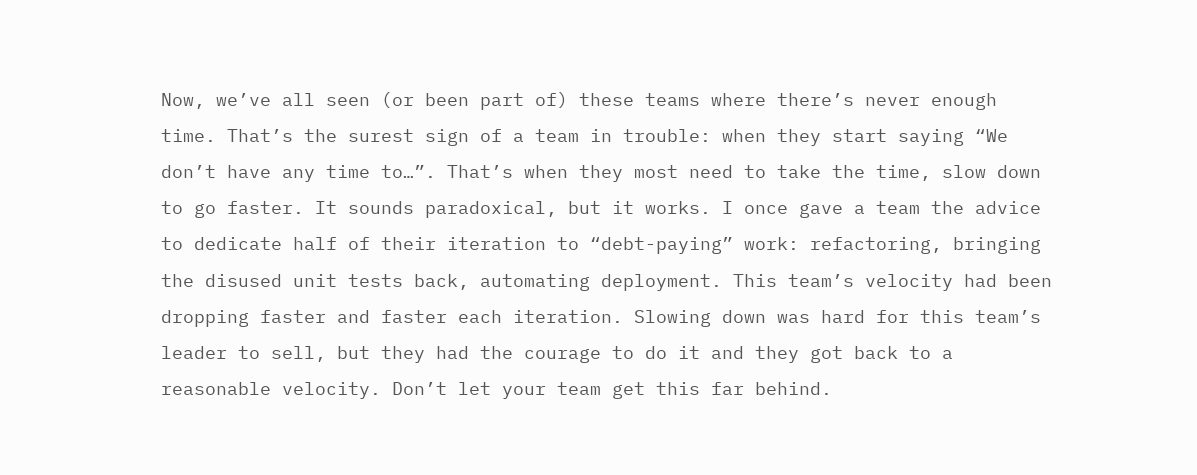Now, we’ve all seen (or been part of) these teams where there’s never enough time. That’s the surest sign of a team in trouble: when they start saying “We don’t have any time to…”. That’s when they most need to take the time, slow down to go faster. It sounds paradoxical, but it works. I once gave a team the advice to dedicate half of their iteration to “debt-paying” work: refactoring, bringing the disused unit tests back, automating deployment. This team’s velocity had been dropping faster and faster each iteration. Slowing down was hard for this team’s leader to sell, but they had the courage to do it and they got back to a reasonable velocity. Don’t let your team get this far behind.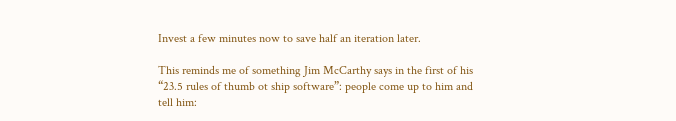Invest a few minutes now to save half an iteration later.

This reminds me of something Jim McCarthy says in the first of his “23.5 rules of thumb ot ship software”: people come up to him and tell him: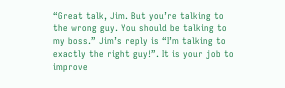“Great talk, Jim. But you’re talking to the wrong guy. You should be talking to my boss.” Jim’s reply is “I’m talking to exactly the right guy!”. It is your job to improve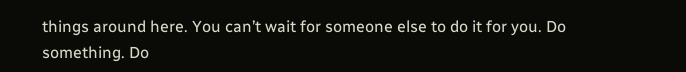things around here. You can’t wait for someone else to do it for you. Do something. Do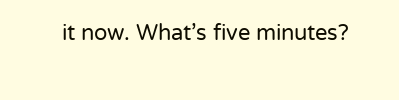it now. What’s five minutes?